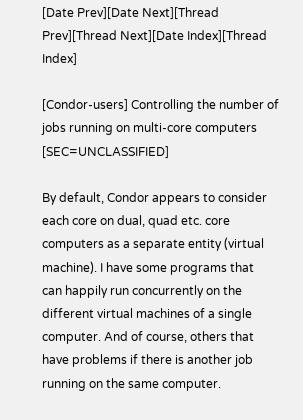[Date Prev][Date Next][Thread Prev][Thread Next][Date Index][Thread Index]

[Condor-users] Controlling the number of jobs running on multi-core computers [SEC=UNCLASSIFIED]

By default, Condor appears to consider each core on dual, quad etc. core
computers as a separate entity (virtual machine). I have some programs that
can happily run concurrently on the different virtual machines of a single
computer. And of course, others that have problems if there is another job
running on the same computer.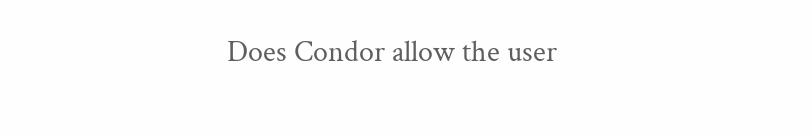Does Condor allow the user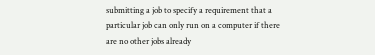submitting a job to specify a requirement that a
particular job can only run on a computer if there are no other jobs already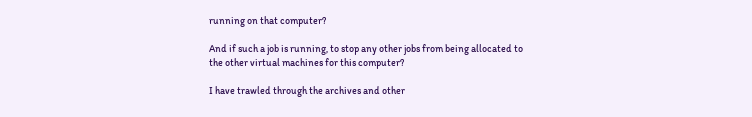running on that computer?

And if such a job is running, to stop any other jobs from being allocated to
the other virtual machines for this computer?

I have trawled through the archives and other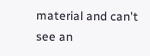material and can't see an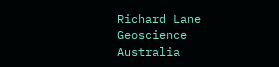Richard Lane
Geoscience Australia